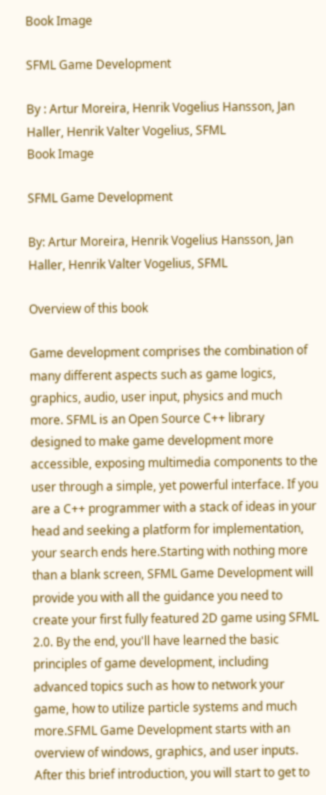Book Image

SFML Game Development

By : Artur Moreira, Henrik Vogelius Hansson, Jan Haller, Henrik Valter Vogelius, SFML
Book Image

SFML Game Development

By: Artur Moreira, Henrik Vogelius Hansson, Jan Haller, Henrik Valter Vogelius, SFML

Overview of this book

Game development comprises the combination of many different aspects such as game logics, graphics, audio, user input, physics and much more. SFML is an Open Source C++ library designed to make game development more accessible, exposing multimedia components to the user through a simple, yet powerful interface. If you are a C++ programmer with a stack of ideas in your head and seeking a platform for implementation, your search ends here.Starting with nothing more than a blank screen, SFML Game Development will provide you with all the guidance you need to create your first fully featured 2D game using SFML 2.0. By the end, you'll have learned the basic principles of game development, including advanced topics such as how to network your game, how to utilize particle systems and much more.SFML Game Development starts with an overview of windows, graphics, and user inputs. After this brief introduction, you will start to get to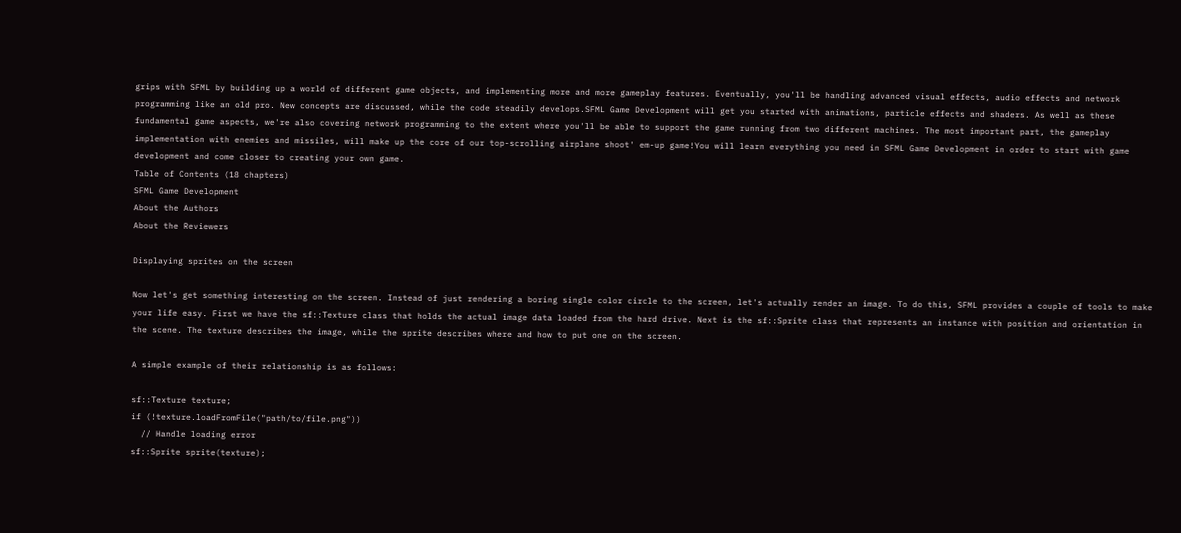grips with SFML by building up a world of different game objects, and implementing more and more gameplay features. Eventually, you'll be handling advanced visual effects, audio effects and network programming like an old pro. New concepts are discussed, while the code steadily develops.SFML Game Development will get you started with animations, particle effects and shaders. As well as these fundamental game aspects, we're also covering network programming to the extent where you'll be able to support the game running from two different machines. The most important part, the gameplay implementation with enemies and missiles, will make up the core of our top-scrolling airplane shoot' em-up game!You will learn everything you need in SFML Game Development in order to start with game development and come closer to creating your own game.
Table of Contents (18 chapters)
SFML Game Development
About the Authors
About the Reviewers

Displaying sprites on the screen

Now let's get something interesting on the screen. Instead of just rendering a boring single color circle to the screen, let's actually render an image. To do this, SFML provides a couple of tools to make your life easy. First we have the sf::Texture class that holds the actual image data loaded from the hard drive. Next is the sf::Sprite class that represents an instance with position and orientation in the scene. The texture describes the image, while the sprite describes where and how to put one on the screen.

A simple example of their relationship is as follows:

sf::Texture texture;
if (!texture.loadFromFile("path/to/file.png"))
  // Handle loading error
sf::Sprite sprite(texture);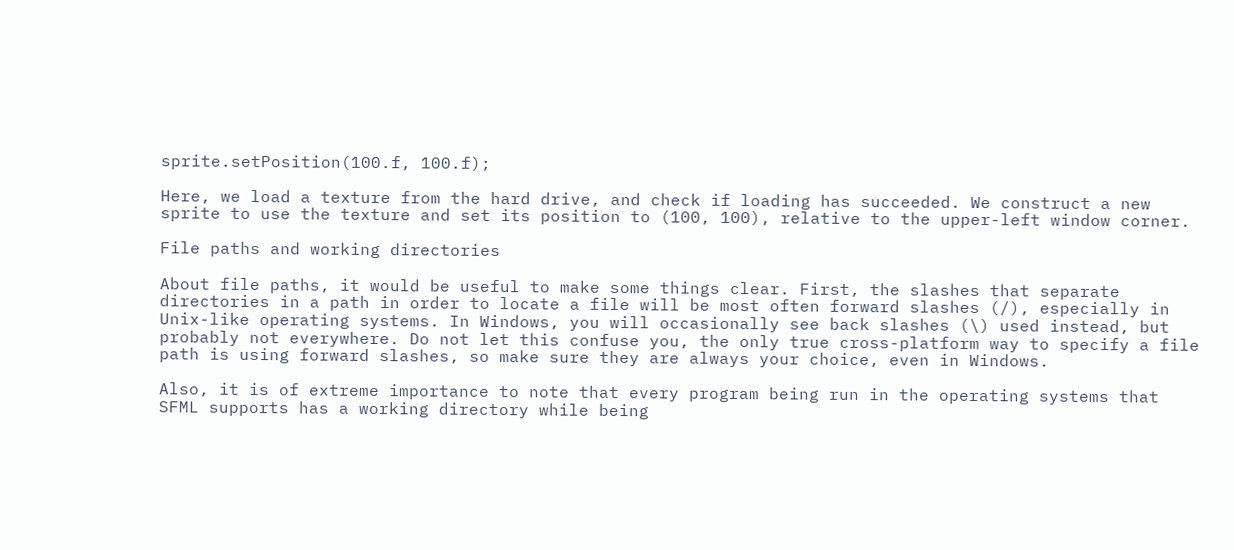sprite.setPosition(100.f, 100.f);

Here, we load a texture from the hard drive, and check if loading has succeeded. We construct a new sprite to use the texture and set its position to (100, 100), relative to the upper-left window corner.

File paths and working directories

About file paths, it would be useful to make some things clear. First, the slashes that separate directories in a path in order to locate a file will be most often forward slashes (/), especially in Unix-like operating systems. In Windows, you will occasionally see back slashes (\) used instead, but probably not everywhere. Do not let this confuse you, the only true cross-platform way to specify a file path is using forward slashes, so make sure they are always your choice, even in Windows.

Also, it is of extreme importance to note that every program being run in the operating systems that SFML supports has a working directory while being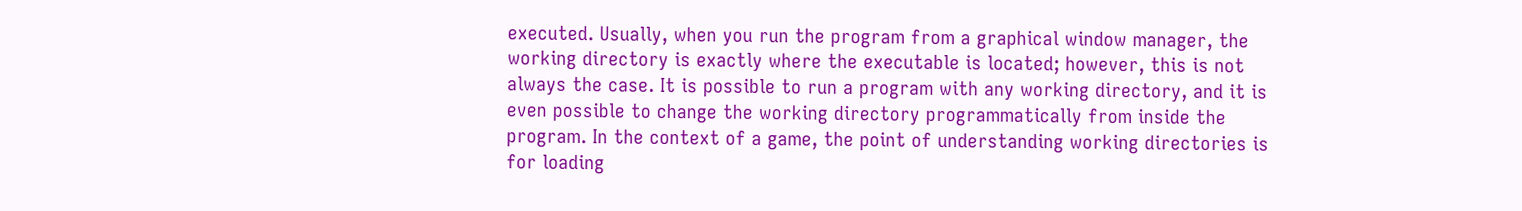executed. Usually, when you run the program from a graphical window manager, the working directory is exactly where the executable is located; however, this is not always the case. It is possible to run a program with any working directory, and it is even possible to change the working directory programmatically from inside the program. In the context of a game, the point of understanding working directories is for loading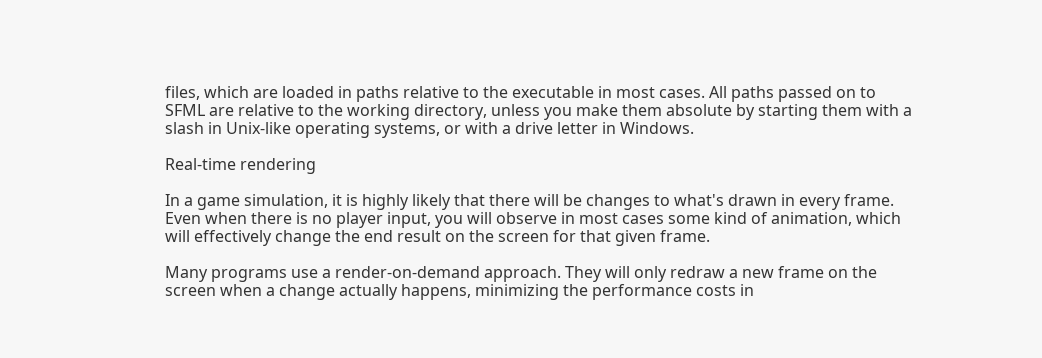files, which are loaded in paths relative to the executable in most cases. All paths passed on to SFML are relative to the working directory, unless you make them absolute by starting them with a slash in Unix-like operating systems, or with a drive letter in Windows.

Real-time rendering

In a game simulation, it is highly likely that there will be changes to what's drawn in every frame. Even when there is no player input, you will observe in most cases some kind of animation, which will effectively change the end result on the screen for that given frame.

Many programs use a render-on-demand approach. They will only redraw a new frame on the screen when a change actually happens, minimizing the performance costs in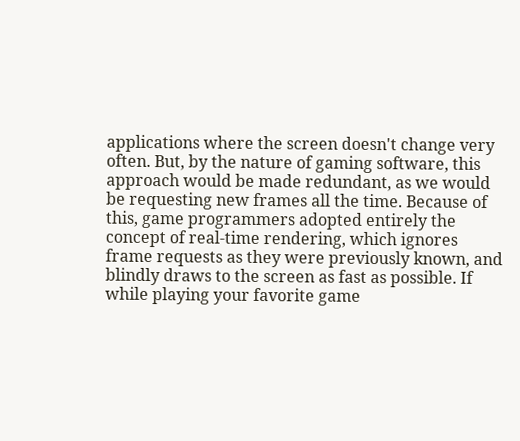applications where the screen doesn't change very often. But, by the nature of gaming software, this approach would be made redundant, as we would be requesting new frames all the time. Because of this, game programmers adopted entirely the concept of real-time rendering, which ignores frame requests as they were previously known, and blindly draws to the screen as fast as possible. If while playing your favorite game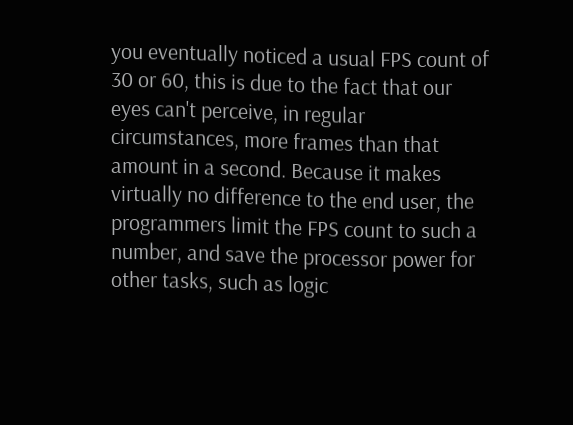you eventually noticed a usual FPS count of 30 or 60, this is due to the fact that our eyes can't perceive, in regular circumstances, more frames than that amount in a second. Because it makes virtually no difference to the end user, the programmers limit the FPS count to such a number, and save the processor power for other tasks, such as logic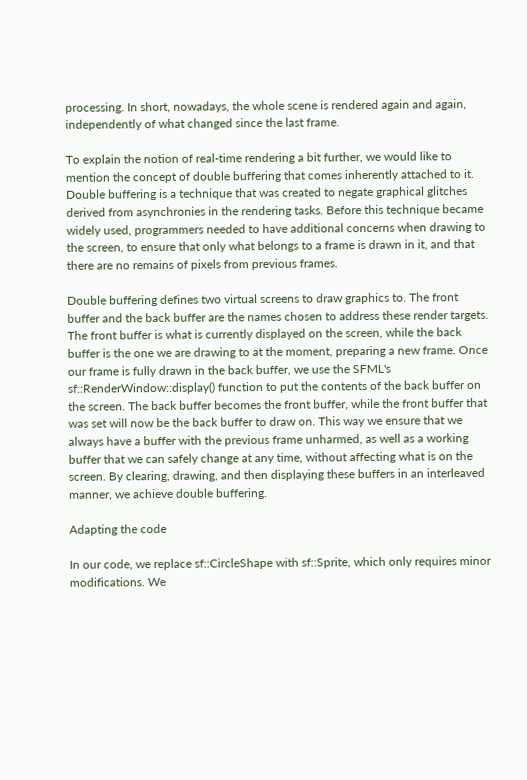processing. In short, nowadays, the whole scene is rendered again and again, independently of what changed since the last frame.

To explain the notion of real-time rendering a bit further, we would like to mention the concept of double buffering that comes inherently attached to it. Double buffering is a technique that was created to negate graphical glitches derived from asynchronies in the rendering tasks. Before this technique became widely used, programmers needed to have additional concerns when drawing to the screen, to ensure that only what belongs to a frame is drawn in it, and that there are no remains of pixels from previous frames.

Double buffering defines two virtual screens to draw graphics to. The front buffer and the back buffer are the names chosen to address these render targets. The front buffer is what is currently displayed on the screen, while the back buffer is the one we are drawing to at the moment, preparing a new frame. Once our frame is fully drawn in the back buffer, we use the SFML's sf::RenderWindow::display() function to put the contents of the back buffer on the screen. The back buffer becomes the front buffer, while the front buffer that was set will now be the back buffer to draw on. This way we ensure that we always have a buffer with the previous frame unharmed, as well as a working buffer that we can safely change at any time, without affecting what is on the screen. By clearing, drawing, and then displaying these buffers in an interleaved manner, we achieve double buffering.

Adapting the code

In our code, we replace sf::CircleShape with sf::Sprite, which only requires minor modifications. We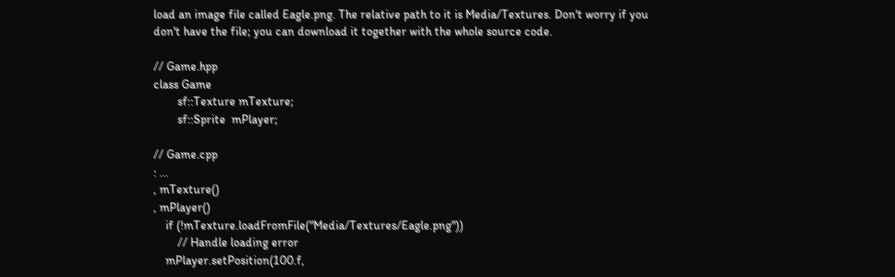load an image file called Eagle.png. The relative path to it is Media/Textures. Don't worry if you don't have the file; you can download it together with the whole source code.

// Game.hpp
class Game
        sf::Texture mTexture;
        sf::Sprite  mPlayer;

// Game.cpp
: ...
, mTexture()
, mPlayer()
    if (!mTexture.loadFromFile("Media/Textures/Eagle.png"))
        // Handle loading error
    mPlayer.setPosition(100.f,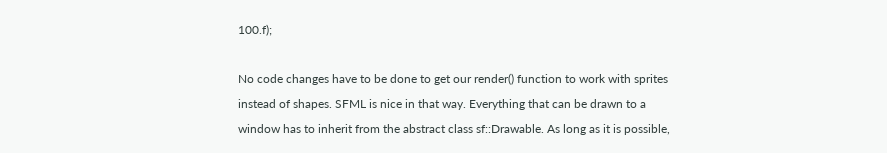100.f);

No code changes have to be done to get our render() function to work with sprites instead of shapes. SFML is nice in that way. Everything that can be drawn to a window has to inherit from the abstract class sf::Drawable. As long as it is possible,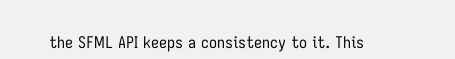the SFML API keeps a consistency to it. This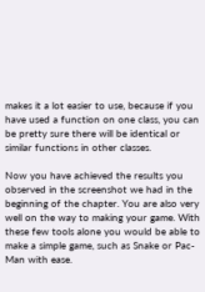makes it a lot easier to use, because if you have used a function on one class, you can be pretty sure there will be identical or similar functions in other classes.

Now you have achieved the results you observed in the screenshot we had in the beginning of the chapter. You are also very well on the way to making your game. With these few tools alone you would be able to make a simple game, such as Snake or Pac-Man with ease.